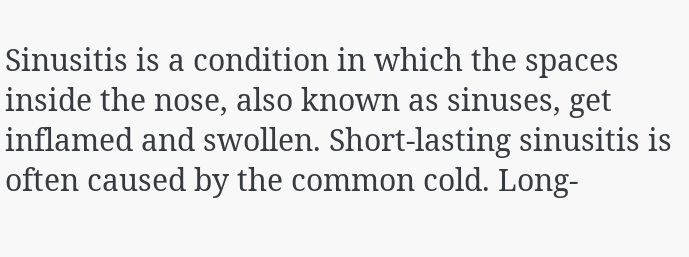Sinusitis is a condition in which the spaces inside the nose, also known as sinuses, get inflamed and swollen. Short-lasting sinusitis is often caused by the common cold. Long-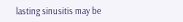lasting sinusitis may be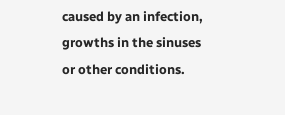caused by an infection, growths in the sinuses or other conditions.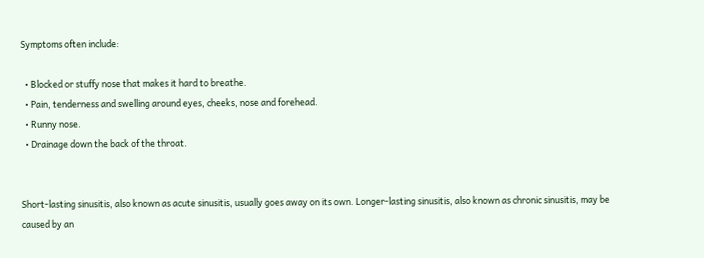Symptoms often include:

  • Blocked or stuffy nose that makes it hard to breathe.
  • Pain, tenderness and swelling around eyes, cheeks, nose and forehead.
  • Runny nose.
  • Drainage down the back of the throat.


Short-lasting sinusitis, also known as acute sinusitis, usually goes away on its own. Longer-lasting sinusitis, also known as chronic sinusitis, may be caused by an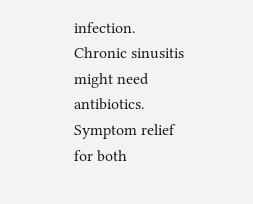infection. Chronic sinusitis might need antibiotics. Symptom relief for both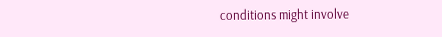conditions might involve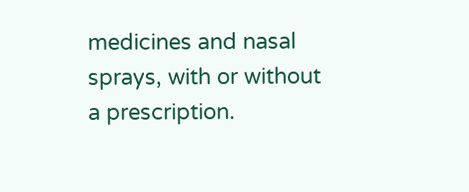medicines and nasal sprays, with or without a prescription.